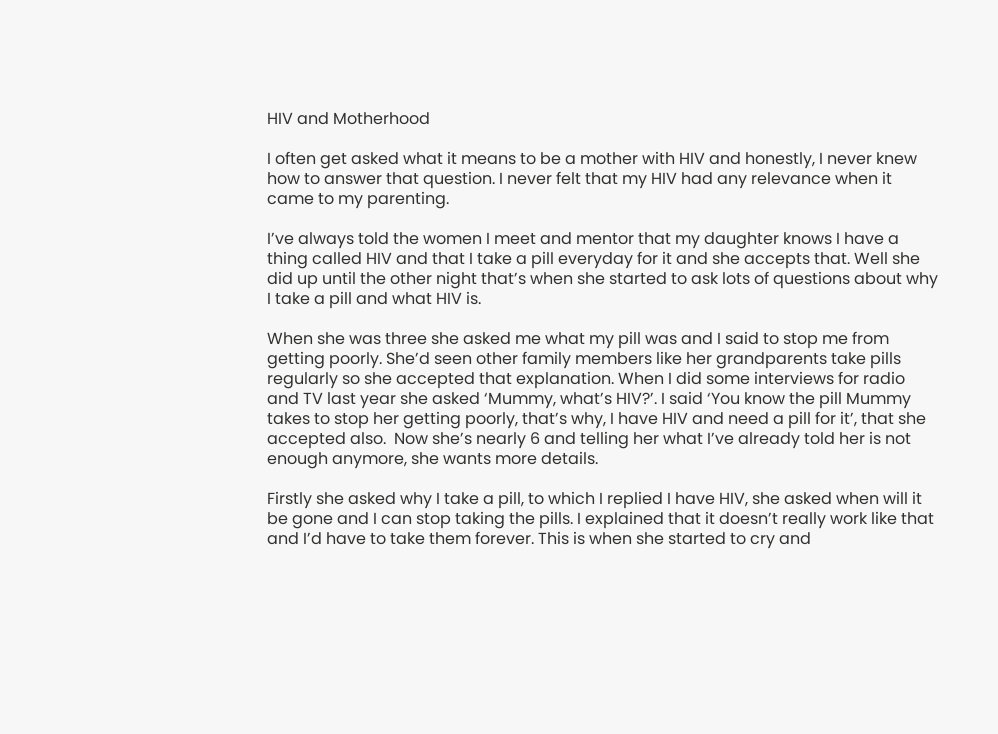HIV and Motherhood

I often get asked what it means to be a mother with HIV and honestly, I never knew how to answer that question. I never felt that my HIV had any relevance when it came to my parenting.

I’ve always told the women I meet and mentor that my daughter knows I have a thing called HIV and that I take a pill everyday for it and she accepts that. Well she did up until the other night that’s when she started to ask lots of questions about why I take a pill and what HIV is.

When she was three she asked me what my pill was and I said to stop me from getting poorly. She’d seen other family members like her grandparents take pills regularly so she accepted that explanation. When I did some interviews for radio and TV last year she asked ‘Mummy, what’s HIV?’. I said ‘You know the pill Mummy takes to stop her getting poorly, that’s why, I have HIV and need a pill for it’, that she accepted also.  Now she’s nearly 6 and telling her what I’ve already told her is not enough anymore, she wants more details.

Firstly she asked why I take a pill, to which I replied I have HIV, she asked when will it be gone and I can stop taking the pills. I explained that it doesn’t really work like that and I’d have to take them forever. This is when she started to cry and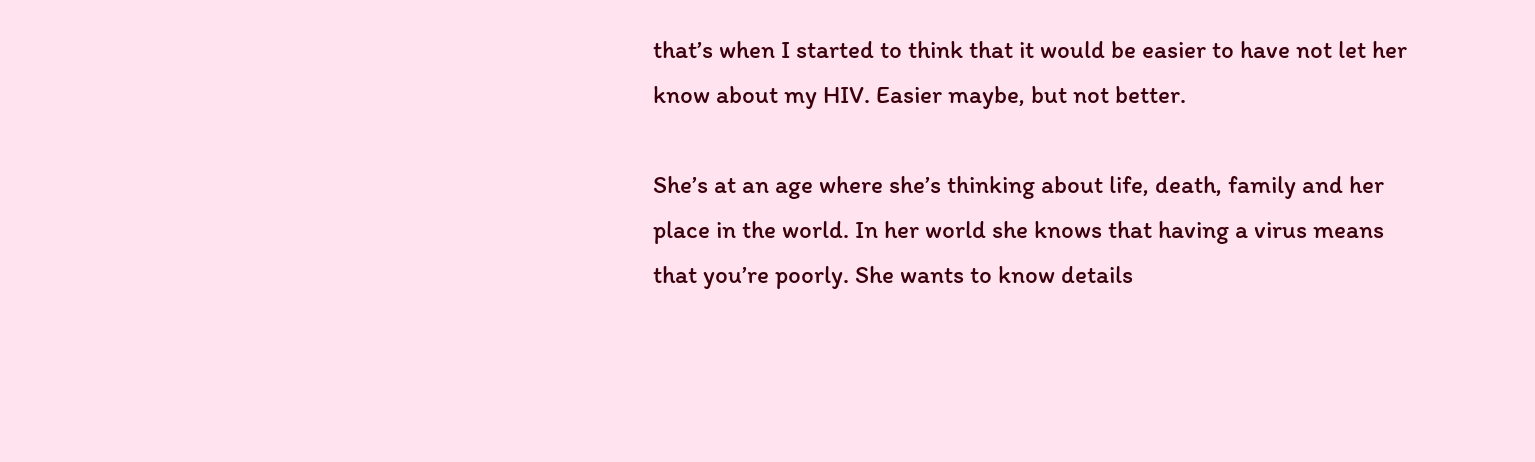that’s when I started to think that it would be easier to have not let her know about my HIV. Easier maybe, but not better.

She’s at an age where she’s thinking about life, death, family and her place in the world. In her world she knows that having a virus means that you’re poorly. She wants to know details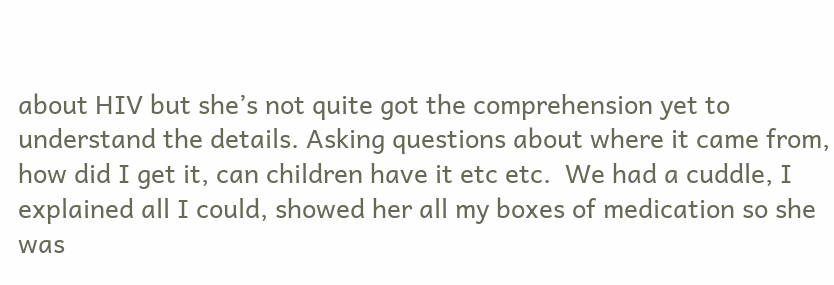about HIV but she’s not quite got the comprehension yet to understand the details. Asking questions about where it came from, how did I get it, can children have it etc etc.  We had a cuddle, I explained all I could, showed her all my boxes of medication so she was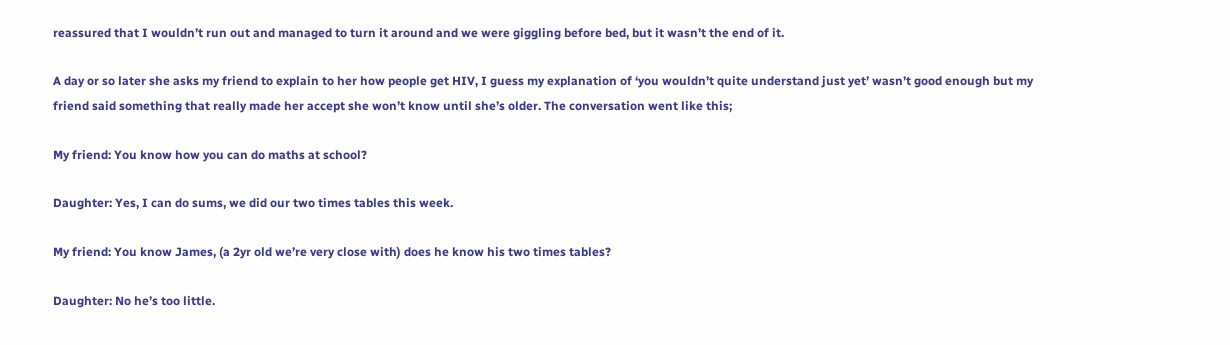reassured that I wouldn’t run out and managed to turn it around and we were giggling before bed, but it wasn’t the end of it.

A day or so later she asks my friend to explain to her how people get HIV, I guess my explanation of ‘you wouldn’t quite understand just yet’ wasn’t good enough but my friend said something that really made her accept she won’t know until she’s older. The conversation went like this;

My friend: You know how you can do maths at school?

Daughter: Yes, I can do sums, we did our two times tables this week.

My friend: You know James, (a 2yr old we’re very close with) does he know his two times tables?

Daughter: No he’s too little.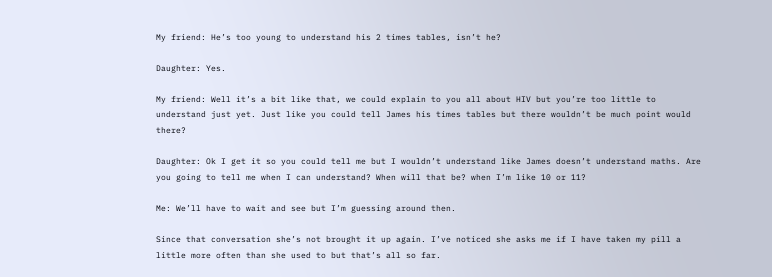My friend: He’s too young to understand his 2 times tables, isn’t he?

Daughter: Yes.

My friend: Well it’s a bit like that, we could explain to you all about HIV but you’re too little to understand just yet. Just like you could tell James his times tables but there wouldn’t be much point would there?

Daughter: Ok I get it so you could tell me but I wouldn’t understand like James doesn’t understand maths. Are you going to tell me when I can understand? When will that be? when I’m like 10 or 11?

Me: We’ll have to wait and see but I’m guessing around then.

Since that conversation she’s not brought it up again. I’ve noticed she asks me if I have taken my pill a little more often than she used to but that’s all so far.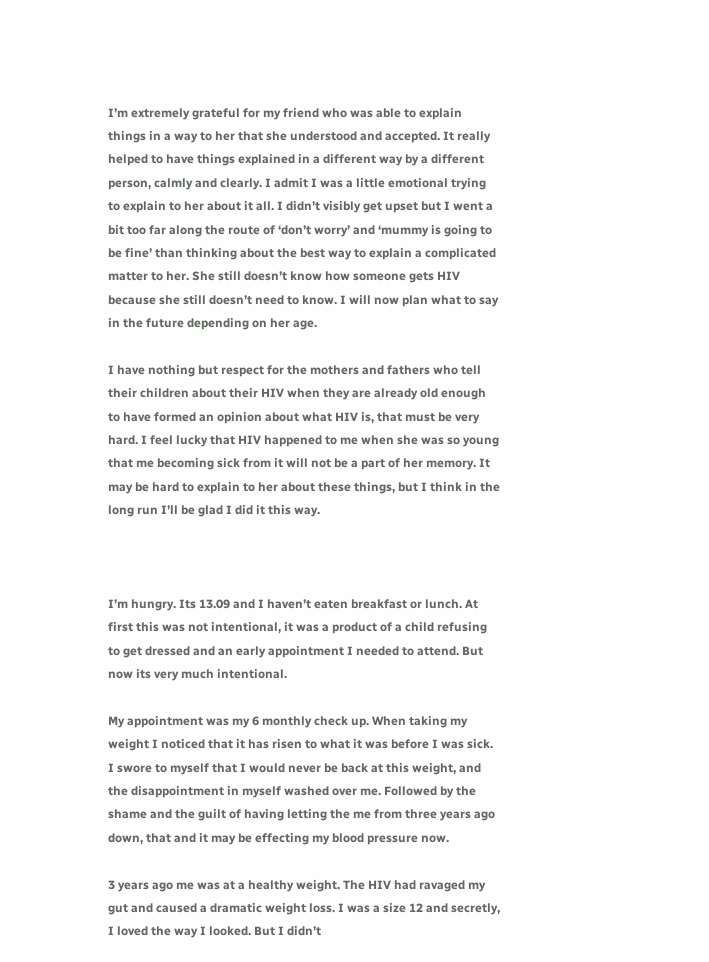I’m extremely grateful for my friend who was able to explain things in a way to her that she understood and accepted. It really helped to have things explained in a different way by a different person, calmly and clearly. I admit I was a little emotional trying to explain to her about it all. I didn’t visibly get upset but I went a bit too far along the route of ‘don’t worry’ and ‘mummy is going to be fine’ than thinking about the best way to explain a complicated matter to her. She still doesn’t know how someone gets HIV because she still doesn’t need to know. I will now plan what to say in the future depending on her age.

I have nothing but respect for the mothers and fathers who tell their children about their HIV when they are already old enough to have formed an opinion about what HIV is, that must be very hard. I feel lucky that HIV happened to me when she was so young that me becoming sick from it will not be a part of her memory. It may be hard to explain to her about these things, but I think in the long run I’ll be glad I did it this way.



I’m hungry. Its 13.09 and I haven’t eaten breakfast or lunch. At first this was not intentional, it was a product of a child refusing to get dressed and an early appointment I needed to attend. But now its very much intentional.

My appointment was my 6 monthly check up. When taking my weight I noticed that it has risen to what it was before I was sick. I swore to myself that I would never be back at this weight, and the disappointment in myself washed over me. Followed by the shame and the guilt of having letting the me from three years ago down, that and it may be effecting my blood pressure now.

3 years ago me was at a healthy weight. The HIV had ravaged my gut and caused a dramatic weight loss. I was a size 12 and secretly, I loved the way I looked. But I didn’t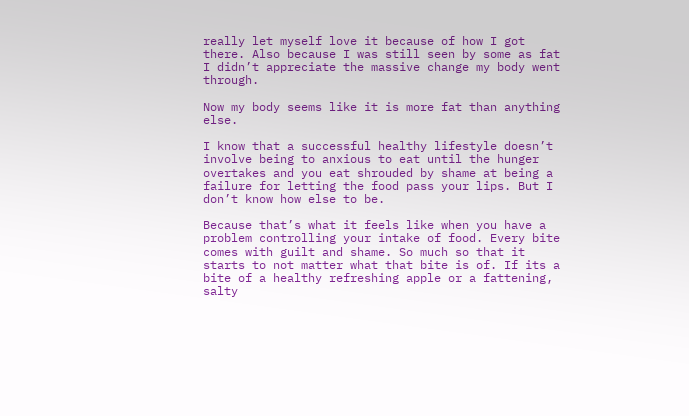really let myself love it because of how I got there. Also because I was still seen by some as fat I didn’t appreciate the massive change my body went through.

Now my body seems like it is more fat than anything else.

I know that a successful healthy lifestyle doesn’t involve being to anxious to eat until the hunger overtakes and you eat shrouded by shame at being a failure for letting the food pass your lips. But I don’t know how else to be.

Because that’s what it feels like when you have a problem controlling your intake of food. Every bite comes with guilt and shame. So much so that it starts to not matter what that bite is of. If its a bite of a healthy refreshing apple or a fattening, salty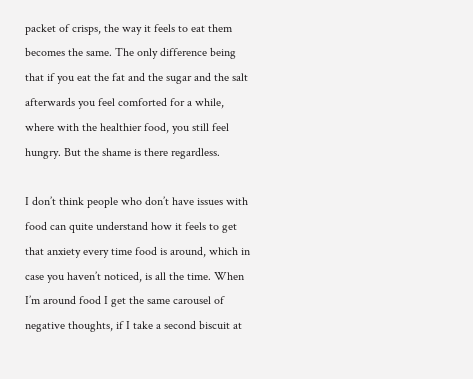packet of crisps, the way it feels to eat them becomes the same. The only difference being that if you eat the fat and the sugar and the salt afterwards you feel comforted for a while, where with the healthier food, you still feel hungry. But the shame is there regardless.

I don’t think people who don’t have issues with food can quite understand how it feels to get that anxiety every time food is around, which in case you haven’t noticed, is all the time. When I’m around food I get the same carousel of negative thoughts, if I take a second biscuit at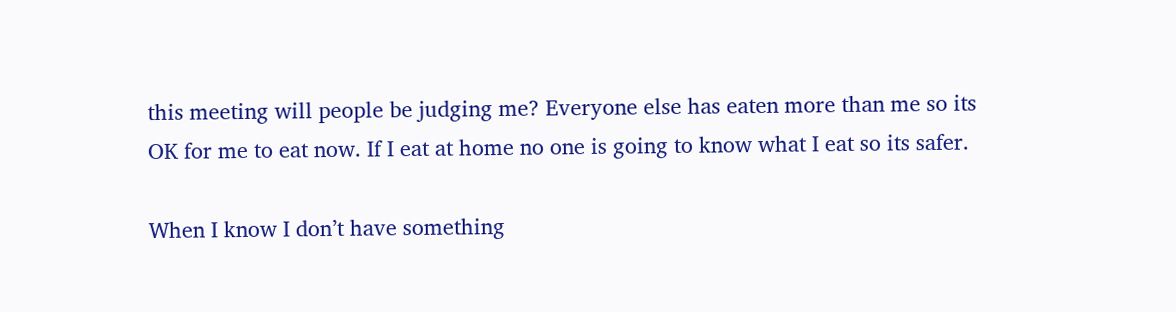this meeting will people be judging me? Everyone else has eaten more than me so its OK for me to eat now. If I eat at home no one is going to know what I eat so its safer.

When I know I don’t have something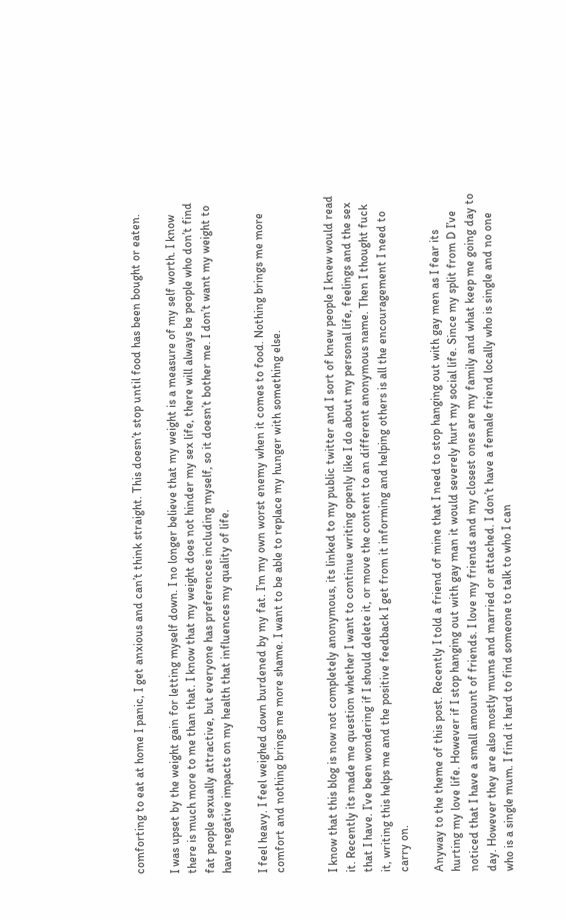comforting to eat at home I panic, I get anxious and can’t think straight. This doesn’t stop until food has been bought or eaten.

I was upset by the weight gain for letting myself down. I no longer believe that my weight is a measure of my self worth. I know there is much more to me than that. I know that my weight does not hinder my sex life, there will always be people who don’t find fat people sexually attractive, but everyone has preferences including myself, so it doesn’t bother me. I don’t want my weight to have negative impacts on my health that influences my quality of life.

I feel heavy. I feel weighed down burdened by my fat. I’m my own worst enemy when it comes to food. Nothing brings me more comfort and nothing brings me more shame. I want to be able to replace my hunger with something else.


I know that this blog is now not completely anonymous, its linked to my public twitter and I sort of knew people I knew would read it. Recently its made me question whether I want to continue writing openly like I do about my personal life, feelings and the sex that I have. I’ve been wondering if I should delete it, or move the content to an different anonymous name. Then I thought fuck it, writing this helps me and the positive feedback I get from it informing and helping others is all the encouragement I need to carry on.

Anyway to the theme of this post. Recently I told a friend of mine that I need to stop hanging out with gay men as I fear its hurting my love life. However if I stop hanging out with gay man it would severely hurt my social life. Since my split from D I’ve noticed that I have a small amount of friends. I love my friends and my closest ones are my family and what keep me going day to day. However they are also mostly mums and married or attached. I don’t have a female friend locally who is single and no one who is a single mum. I find it hard to find someone to talk to who I can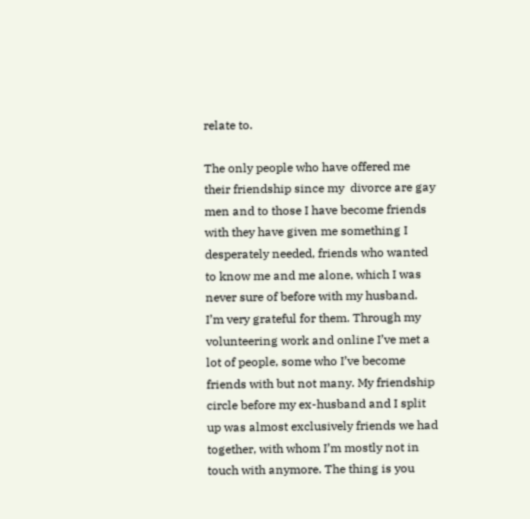relate to.

The only people who have offered me their friendship since my  divorce are gay men and to those I have become friends with they have given me something I desperately needed, friends who wanted to know me and me alone, which I was never sure of before with my husband. I’m very grateful for them. Through my volunteering work and online I’ve met a lot of people, some who I’ve become friends with but not many. My friendship circle before my ex-husband and I split up was almost exclusively friends we had together, with whom I’m mostly not in touch with anymore. The thing is you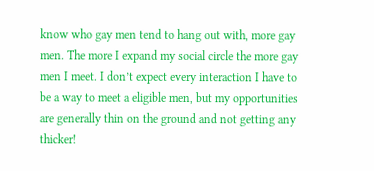know who gay men tend to hang out with, more gay men. The more I expand my social circle the more gay men I meet. I don’t expect every interaction I have to be a way to meet a eligible men, but my opportunities are generally thin on the ground and not getting any thicker!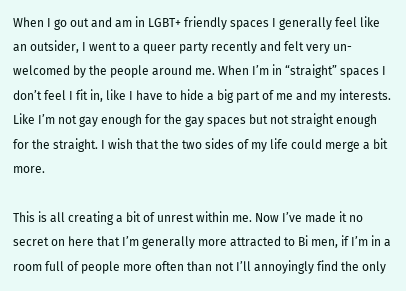When I go out and am in LGBT+ friendly spaces I generally feel like an outsider, I went to a queer party recently and felt very un-welcomed by the people around me. When I’m in “straight” spaces I don’t feel I fit in, like I have to hide a big part of me and my interests. Like I’m not gay enough for the gay spaces but not straight enough for the straight. I wish that the two sides of my life could merge a bit more.

This is all creating a bit of unrest within me. Now I’ve made it no secret on here that I’m generally more attracted to Bi men, if I’m in a room full of people more often than not I’ll annoyingly find the only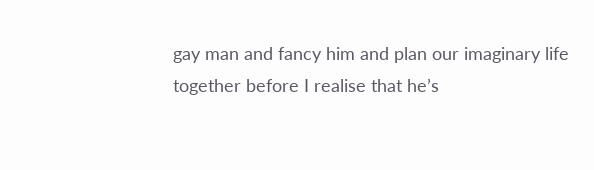gay man and fancy him and plan our imaginary life together before I realise that he’s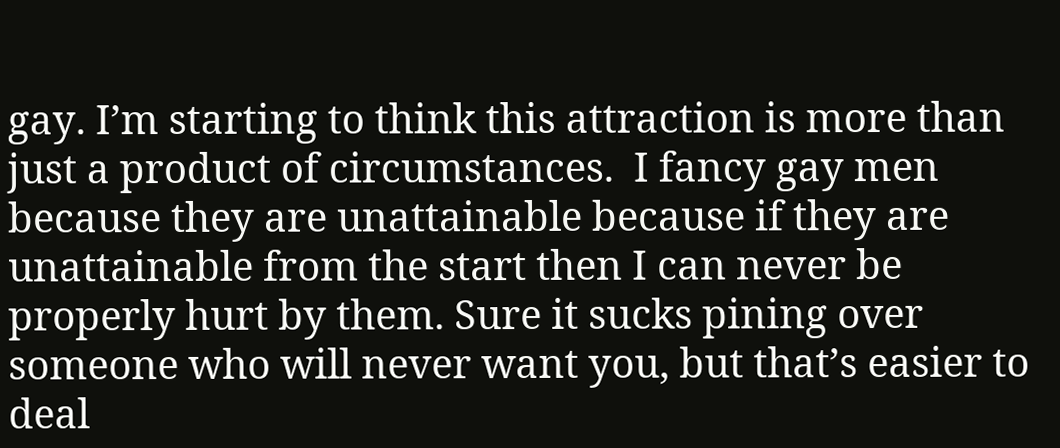gay. I’m starting to think this attraction is more than just a product of circumstances.  I fancy gay men because they are unattainable because if they are unattainable from the start then I can never be properly hurt by them. Sure it sucks pining over someone who will never want you, but that’s easier to deal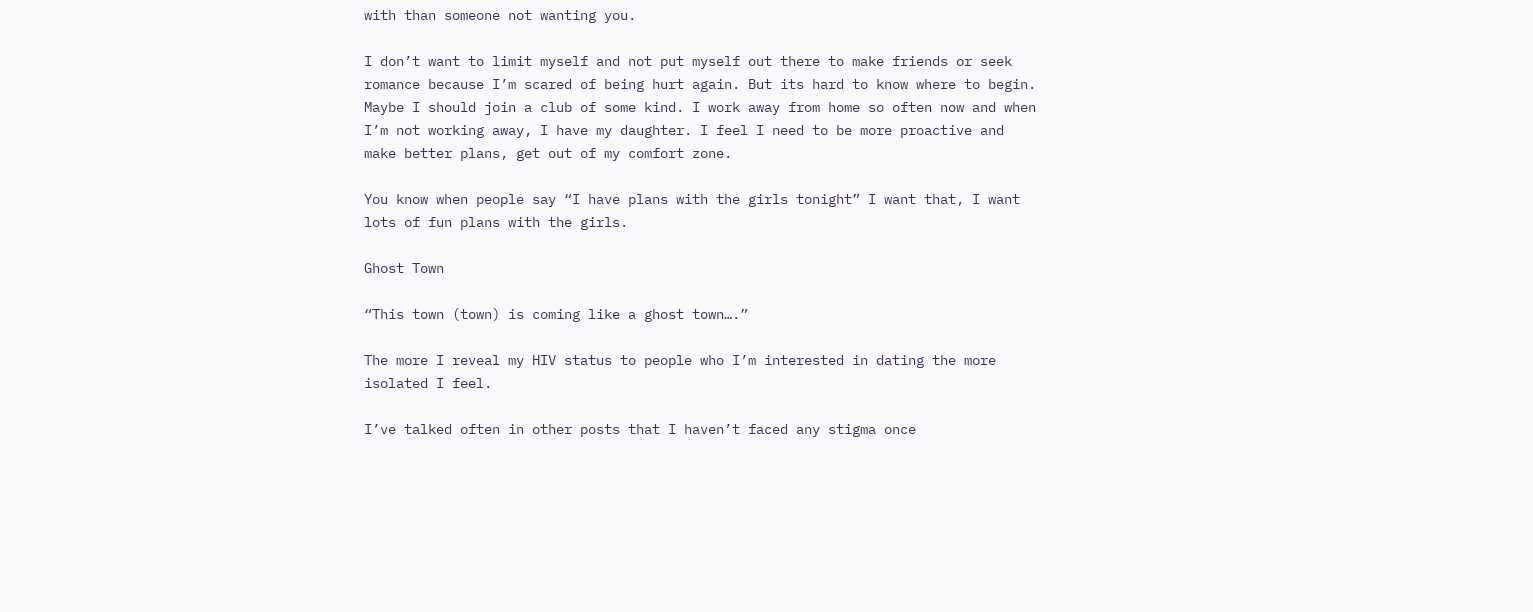with than someone not wanting you.

I don’t want to limit myself and not put myself out there to make friends or seek romance because I’m scared of being hurt again. But its hard to know where to begin. Maybe I should join a club of some kind. I work away from home so often now and when I’m not working away, I have my daughter. I feel I need to be more proactive and make better plans, get out of my comfort zone.

You know when people say “I have plans with the girls tonight” I want that, I want lots of fun plans with the girls.

Ghost Town

“This town (town) is coming like a ghost town….”

The more I reveal my HIV status to people who I’m interested in dating the more isolated I feel.

I’ve talked often in other posts that I haven’t faced any stigma once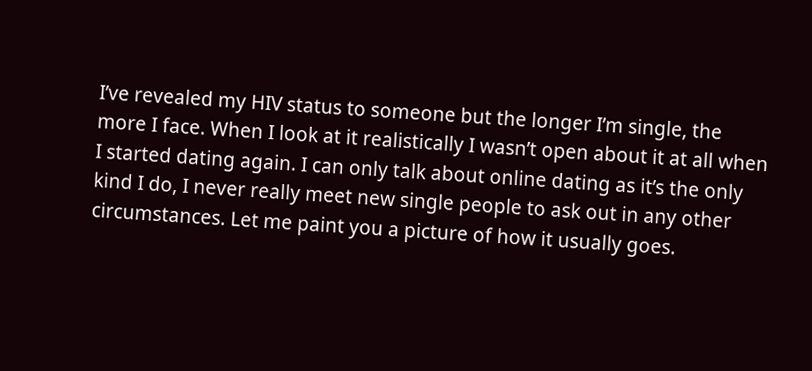I’ve revealed my HIV status to someone but the longer I’m single, the more I face. When I look at it realistically I wasn’t open about it at all when I started dating again. I can only talk about online dating as it’s the only kind I do, I never really meet new single people to ask out in any other circumstances. Let me paint you a picture of how it usually goes.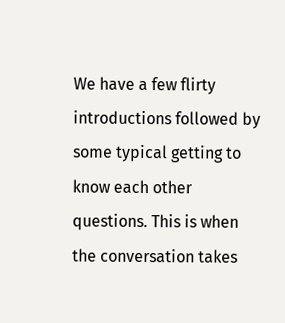We have a few flirty introductions followed by some typical getting to know each other questions. This is when the conversation takes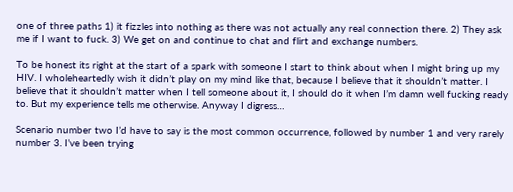one of three paths 1) it fizzles into nothing as there was not actually any real connection there. 2) They ask me if I want to fuck. 3) We get on and continue to chat and flirt and exchange numbers.

To be honest its right at the start of a spark with someone I start to think about when I might bring up my HIV. I wholeheartedly wish it didn’t play on my mind like that, because I believe that it shouldn’t matter. I believe that it shouldn’t matter when I tell someone about it, I should do it when I’m damn well fucking ready to. But my experience tells me otherwise. Anyway I digress…

Scenario number two I’d have to say is the most common occurrence, followed by number 1 and very rarely number 3. I’ve been trying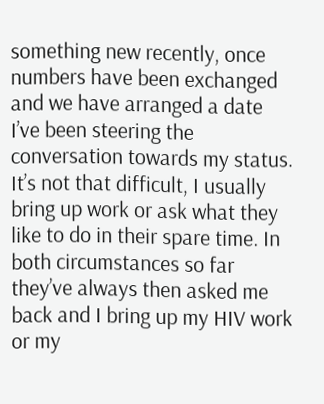something new recently, once numbers have been exchanged and we have arranged a date I’ve been steering the conversation towards my status. It’s not that difficult, I usually bring up work or ask what they like to do in their spare time. In both circumstances so far they’ve always then asked me back and I bring up my HIV work or my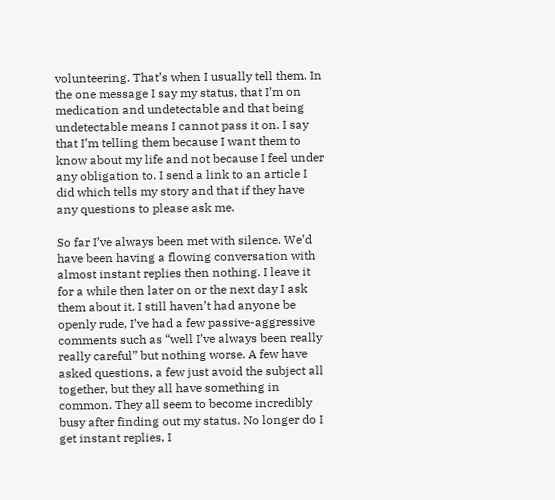volunteering. That’s when I usually tell them. In the one message I say my status, that I’m on medication and undetectable and that being undetectable means I cannot pass it on. I say that I’m telling them because I want them to know about my life and not because I feel under any obligation to. I send a link to an article I did which tells my story and that if they have any questions to please ask me.

So far I’ve always been met with silence. We’d have been having a flowing conversation with almost instant replies then nothing. I leave it for a while then later on or the next day I ask them about it. I still haven’t had anyone be openly rude, I’ve had a few passive-aggressive comments such as “well I’ve always been really really careful” but nothing worse. A few have asked questions, a few just avoid the subject all together, but they all have something in common. They all seem to become incredibly busy after finding out my status. No longer do I get instant replies, I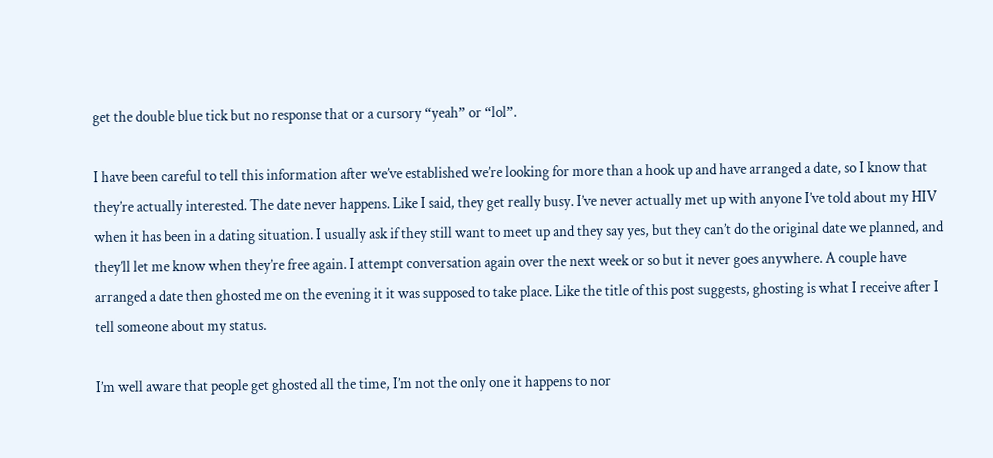get the double blue tick but no response that or a cursory “yeah” or “lol”.

I have been careful to tell this information after we’ve established we’re looking for more than a hook up and have arranged a date, so I know that they’re actually interested. The date never happens. Like I said, they get really busy. I’ve never actually met up with anyone I’ve told about my HIV when it has been in a dating situation. I usually ask if they still want to meet up and they say yes, but they can’t do the original date we planned, and they’ll let me know when they’re free again. I attempt conversation again over the next week or so but it never goes anywhere. A couple have arranged a date then ghosted me on the evening it it was supposed to take place. Like the title of this post suggests, ghosting is what I receive after I tell someone about my status.

I’m well aware that people get ghosted all the time, I’m not the only one it happens to nor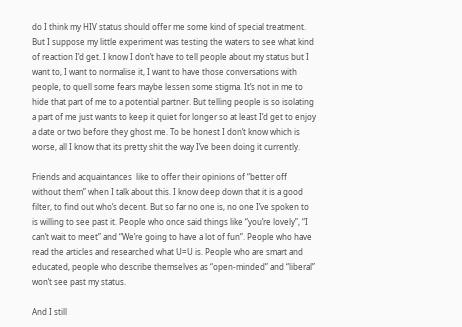do I think my HIV status should offer me some kind of special treatment. But I suppose my little experiment was testing the waters to see what kind of reaction I’d get. I know I don’t have to tell people about my status but I want to, I want to normalise it, I want to have those conversations with people, to quell some fears maybe lessen some stigma. It’s not in me to hide that part of me to a potential partner. But telling people is so isolating a part of me just wants to keep it quiet for longer so at least I’d get to enjoy a date or two before they ghost me. To be honest I don’t know which is worse, all I know that its pretty shit the way I’ve been doing it currently.

Friends and acquaintances  like to offer their opinions of “better off without them” when I talk about this. I know deep down that it is a good filter, to find out who’s decent. But so far no one is, no one I’ve spoken to is willing to see past it. People who once said things like “you’re lovely”, “I can’t wait to meet” and “We’re going to have a lot of fun”. People who have read the articles and researched what U=U is. People who are smart and educated, people who describe themselves as “open-minded” and “liberal” won’t see past my status.

And I still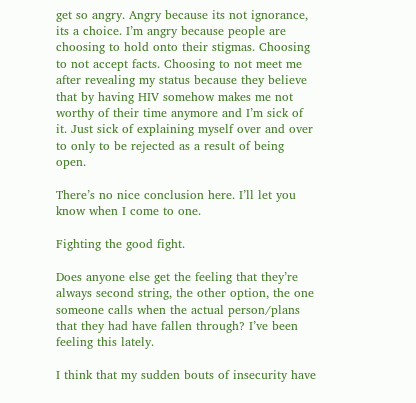get so angry. Angry because its not ignorance, its a choice. I’m angry because people are choosing to hold onto their stigmas. Choosing to not accept facts. Choosing to not meet me after revealing my status because they believe that by having HIV somehow makes me not worthy of their time anymore and I’m sick of it. Just sick of explaining myself over and over to only to be rejected as a result of being open.

There’s no nice conclusion here. I’ll let you know when I come to one.

Fighting the good fight.

Does anyone else get the feeling that they’re always second string, the other option, the one someone calls when the actual person/plans that they had have fallen through? I’ve been feeling this lately.

I think that my sudden bouts of insecurity have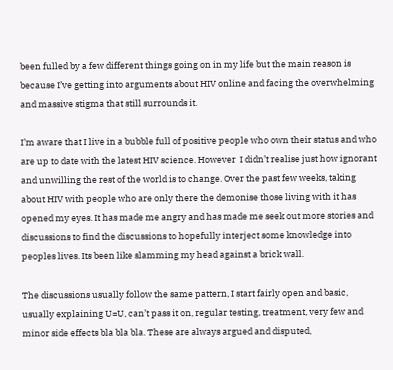been fulled by a few different things going on in my life but the main reason is because I’ve getting into arguments about HIV online and facing the overwhelming and massive stigma that still surrounds it.

I’m aware that I live in a bubble full of positive people who own their status and who are up to date with the latest HIV science. However  I didn’t realise just how ignorant and unwilling the rest of the world is to change. Over the past few weeks, taking about HIV with people who are only there the demonise those living with it has opened my eyes. It has made me angry and has made me seek out more stories and discussions to find the discussions to hopefully interject some knowledge into peoples lives. Its been like slamming my head against a brick wall.

The discussions usually follow the same pattern, I start fairly open and basic, usually explaining U=U, can’t pass it on, regular testing, treatment, very few and minor side effects bla bla bla. These are always argued and disputed,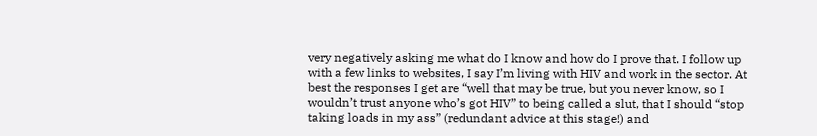very negatively asking me what do I know and how do I prove that. I follow up with a few links to websites, I say I’m living with HIV and work in the sector. At best the responses I get are “well that may be true, but you never know, so I wouldn’t trust anyone who’s got HIV” to being called a slut, that I should “stop taking loads in my ass” (redundant advice at this stage!) and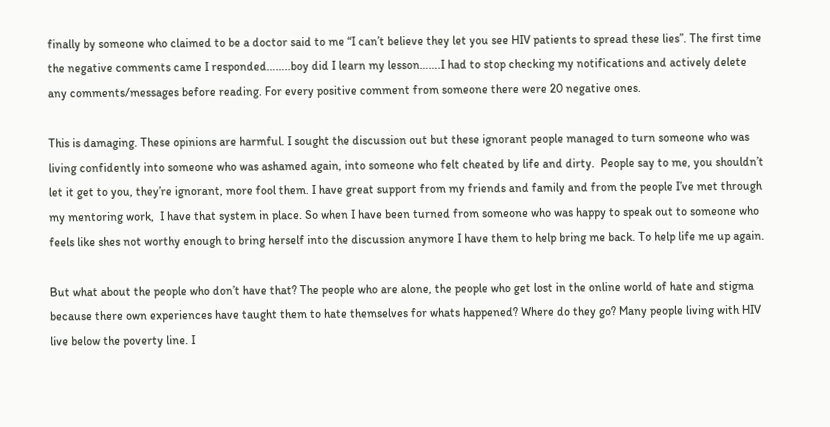finally by someone who claimed to be a doctor said to me “I can’t believe they let you see HIV patients to spread these lies”. The first time the negative comments came I responded……..boy did I learn my lesson…….I had to stop checking my notifications and actively delete any comments/messages before reading. For every positive comment from someone there were 20 negative ones.

This is damaging. These opinions are harmful. I sought the discussion out but these ignorant people managed to turn someone who was living confidently into someone who was ashamed again, into someone who felt cheated by life and dirty.  People say to me, you shouldn’t let it get to you, they’re ignorant, more fool them. I have great support from my friends and family and from the people I’ve met through my mentoring work,  I have that system in place. So when I have been turned from someone who was happy to speak out to someone who feels like shes not worthy enough to bring herself into the discussion anymore I have them to help bring me back. To help life me up again.

But what about the people who don’t have that? The people who are alone, the people who get lost in the online world of hate and stigma because there own experiences have taught them to hate themselves for whats happened? Where do they go? Many people living with HIV live below the poverty line. I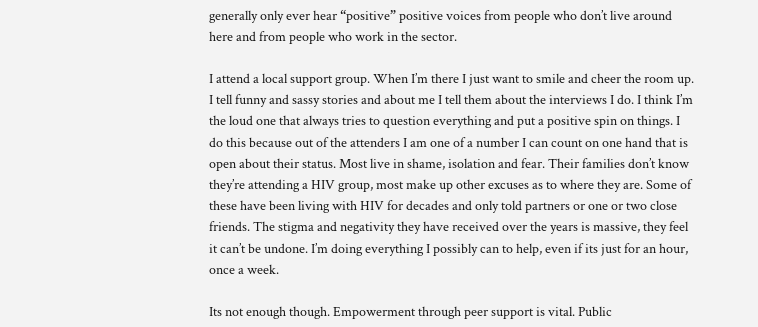generally only ever hear “positive” positive voices from people who don’t live around here and from people who work in the sector.

I attend a local support group. When I’m there I just want to smile and cheer the room up. I tell funny and sassy stories and about me I tell them about the interviews I do. I think I’m the loud one that always tries to question everything and put a positive spin on things. I do this because out of the attenders I am one of a number I can count on one hand that is open about their status. Most live in shame, isolation and fear. Their families don’t know they’re attending a HIV group, most make up other excuses as to where they are. Some of these have been living with HIV for decades and only told partners or one or two close friends. The stigma and negativity they have received over the years is massive, they feel it can’t be undone. I’m doing everything I possibly can to help, even if its just for an hour, once a week.

Its not enough though. Empowerment through peer support is vital. Public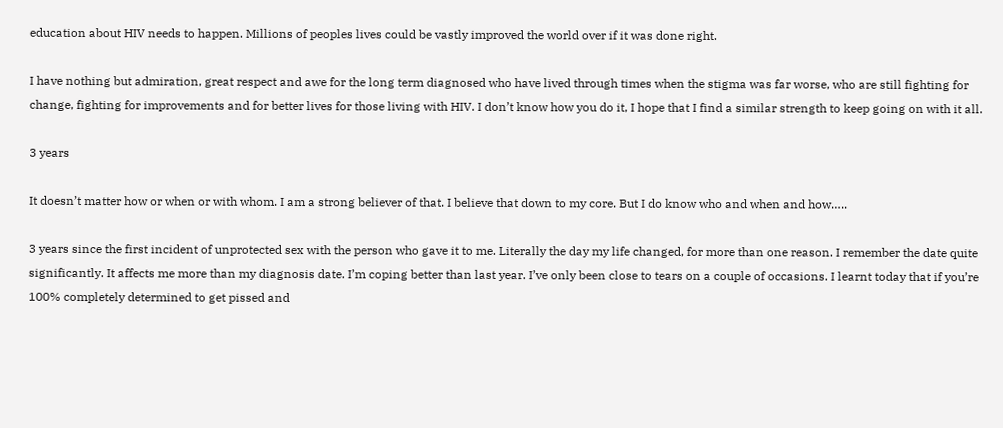education about HIV needs to happen. Millions of peoples lives could be vastly improved the world over if it was done right.

I have nothing but admiration, great respect and awe for the long term diagnosed who have lived through times when the stigma was far worse, who are still fighting for change, fighting for improvements and for better lives for those living with HIV. I don’t know how you do it, I hope that I find a similar strength to keep going on with it all.

3 years

It doesn’t matter how or when or with whom. I am a strong believer of that. I believe that down to my core. But I do know who and when and how…..

3 years since the first incident of unprotected sex with the person who gave it to me. Literally the day my life changed, for more than one reason. I remember the date quite significantly. It affects me more than my diagnosis date. I’m coping better than last year. I’ve only been close to tears on a couple of occasions. I learnt today that if you’re 100% completely determined to get pissed and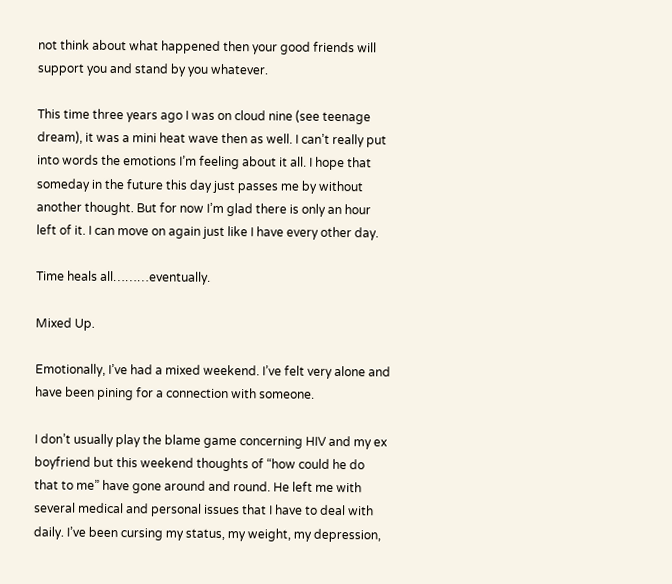not think about what happened then your good friends will support you and stand by you whatever.

This time three years ago I was on cloud nine (see teenage dream), it was a mini heat wave then as well. I can’t really put into words the emotions I’m feeling about it all. I hope that someday in the future this day just passes me by without another thought. But for now I’m glad there is only an hour left of it. I can move on again just like I have every other day.

Time heals all………eventually.

Mixed Up.

Emotionally, I’ve had a mixed weekend. I’ve felt very alone and have been pining for a connection with someone.

I don’t usually play the blame game concerning HIV and my ex boyfriend but this weekend thoughts of “how could he do that to me” have gone around and round. He left me with several medical and personal issues that I have to deal with daily. I’ve been cursing my status, my weight, my depression,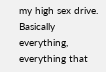my high sex drive. Basically everything, everything that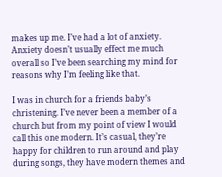makes up me. I’ve had a lot of anxiety. Anxiety doesn’t usually effect me much overall so I’ve been searching my mind for reasons why I’m feeling like that.

I was in church for a friends baby’s christening. I’ve never been a member of a church but from my point of view I would call this one modern. It’s casual, they’re happy for children to run around and play during songs, they have modern themes and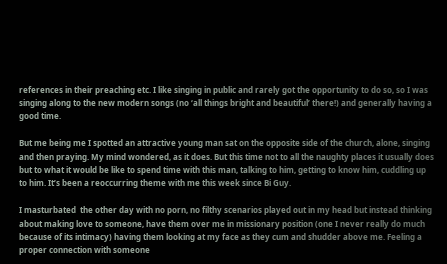references in their preaching etc. I like singing in public and rarely got the opportunity to do so, so I was singing along to the new modern songs (no ‘all things bright and beautiful’ there!) and generally having a good time.

But me being me I spotted an attractive young man sat on the opposite side of the church, alone, singing and then praying. My mind wondered, as it does. But this time not to all the naughty places it usually does but to what it would be like to spend time with this man, talking to him, getting to know him, cuddling up to him. It’s been a reoccurring theme with me this week since Bi Guy.

I masturbated  the other day with no porn, no filthy scenarios played out in my head but instead thinking about making love to someone, have them over me in missionary position (one I never really do much because of its intimacy) having them looking at my face as they cum and shudder above me. Feeling a proper connection with someone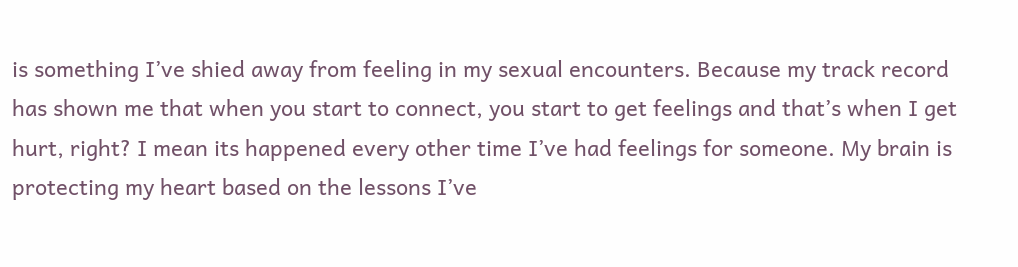is something I’ve shied away from feeling in my sexual encounters. Because my track record has shown me that when you start to connect, you start to get feelings and that’s when I get hurt, right? I mean its happened every other time I’ve had feelings for someone. My brain is protecting my heart based on the lessons I’ve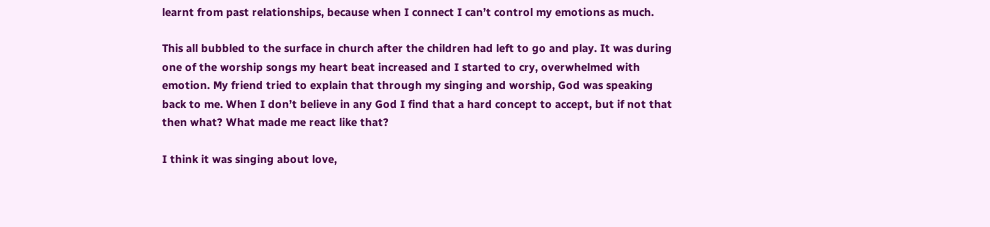learnt from past relationships, because when I connect I can’t control my emotions as much.

This all bubbled to the surface in church after the children had left to go and play. It was during one of the worship songs my heart beat increased and I started to cry, overwhelmed with emotion. My friend tried to explain that through my singing and worship, God was speaking back to me. When I don’t believe in any God I find that a hard concept to accept, but if not that then what? What made me react like that?

I think it was singing about love,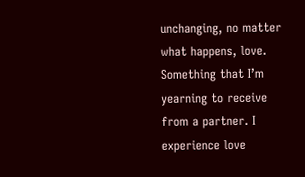unchanging, no matter what happens, love. Something that I’m yearning to receive from a partner. I experience love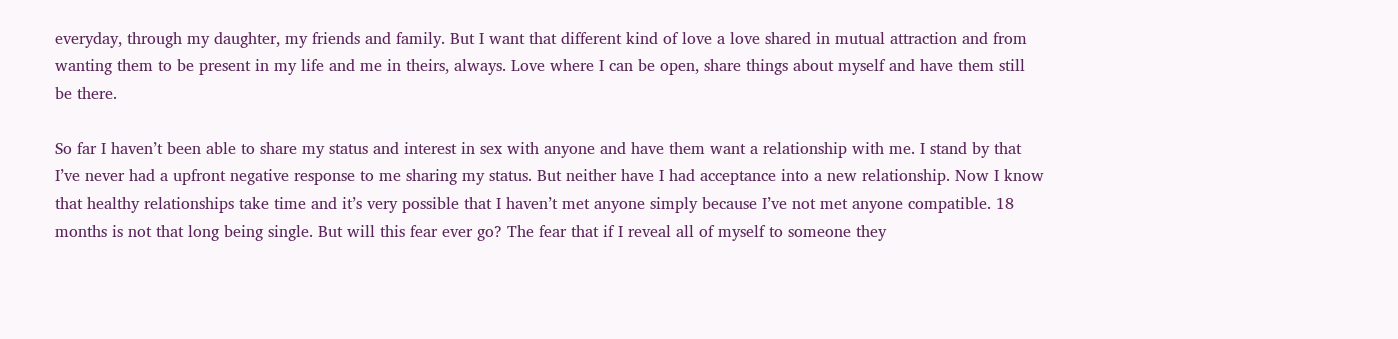everyday, through my daughter, my friends and family. But I want that different kind of love a love shared in mutual attraction and from wanting them to be present in my life and me in theirs, always. Love where I can be open, share things about myself and have them still be there.

So far I haven’t been able to share my status and interest in sex with anyone and have them want a relationship with me. I stand by that I’ve never had a upfront negative response to me sharing my status. But neither have I had acceptance into a new relationship. Now I know that healthy relationships take time and it’s very possible that I haven’t met anyone simply because I’ve not met anyone compatible. 18 months is not that long being single. But will this fear ever go? The fear that if I reveal all of myself to someone they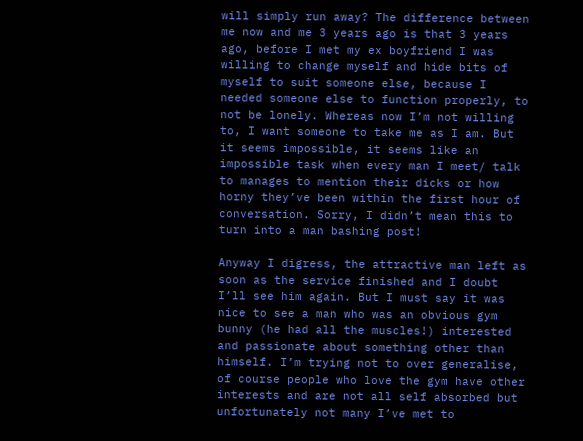will simply run away? The difference between me now and me 3 years ago is that 3 years ago, before I met my ex boyfriend I was willing to change myself and hide bits of myself to suit someone else, because I needed someone else to function properly, to not be lonely. Whereas now I’m not willing to, I want someone to take me as I am. But it seems impossible, it seems like an impossible task when every man I meet/ talk to manages to mention their dicks or how horny they’ve been within the first hour of conversation. Sorry, I didn’t mean this to turn into a man bashing post!

Anyway I digress, the attractive man left as soon as the service finished and I doubt I’ll see him again. But I must say it was nice to see a man who was an obvious gym bunny (he had all the muscles!) interested and passionate about something other than himself. I’m trying not to over generalise, of course people who love the gym have other interests and are not all self absorbed but unfortunately not many I’ve met to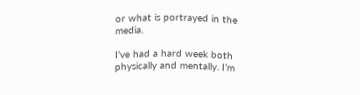or what is portrayed in the media.

I’ve had a hard week both physically and mentally. I’m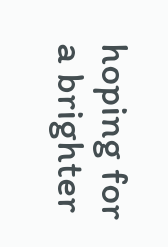hoping for a brighter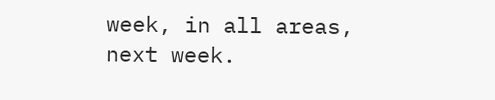week, in all areas, next week.